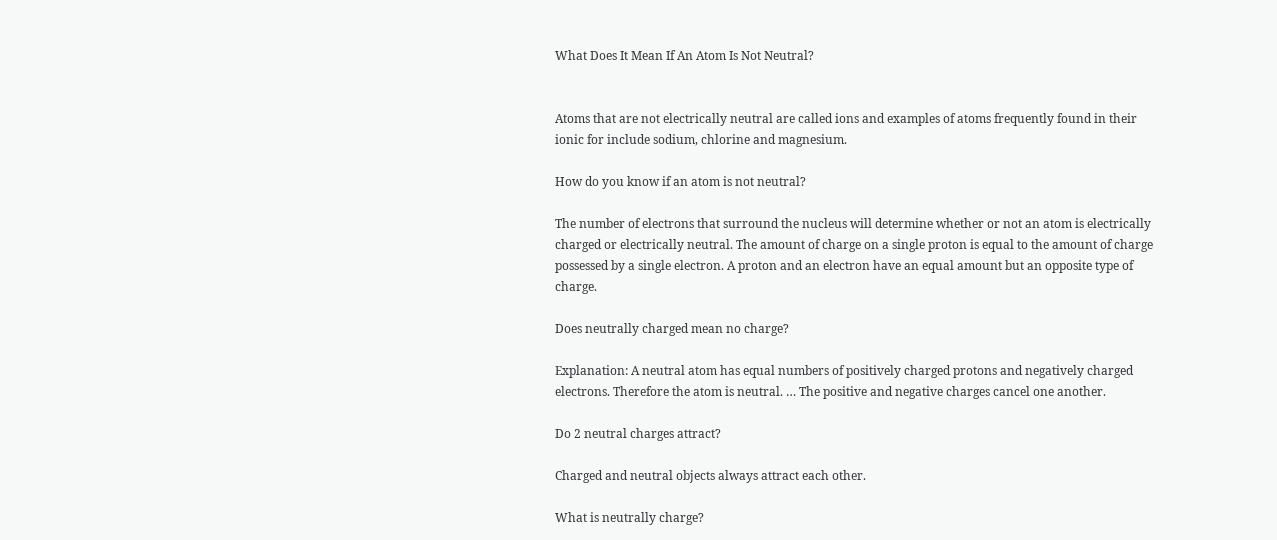What Does It Mean If An Atom Is Not Neutral?


Atoms that are not electrically neutral are called ions and examples of atoms frequently found in their ionic for include sodium, chlorine and magnesium.

How do you know if an atom is not neutral?

The number of electrons that surround the nucleus will determine whether or not an atom is electrically charged or electrically neutral. The amount of charge on a single proton is equal to the amount of charge possessed by a single electron. A proton and an electron have an equal amount but an opposite type of charge.

Does neutrally charged mean no charge?

Explanation: A neutral atom has equal numbers of positively charged protons and negatively charged electrons. Therefore the atom is neutral. … The positive and negative charges cancel one another.

Do 2 neutral charges attract?

Charged and neutral objects always attract each other.

What is neutrally charge?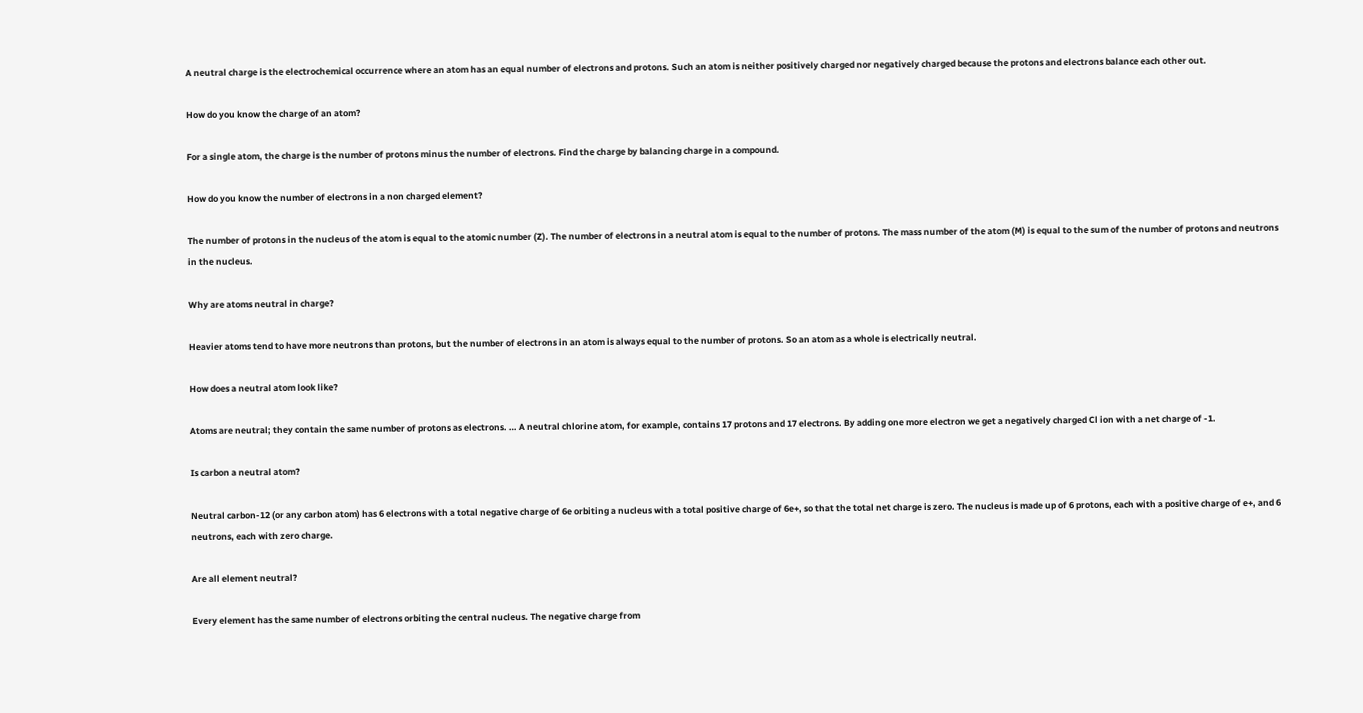A neutral charge is the electrochemical occurrence where an atom has an equal number of electrons and protons. Such an atom is neither positively charged nor negatively charged because the protons and electrons balance each other out.

How do you know the charge of an atom?

For a single atom, the charge is the number of protons minus the number of electrons. Find the charge by balancing charge in a compound.

How do you know the number of electrons in a non charged element?

The number of protons in the nucleus of the atom is equal to the atomic number (Z). The number of electrons in a neutral atom is equal to the number of protons. The mass number of the atom (M) is equal to the sum of the number of protons and neutrons in the nucleus.

Why are atoms neutral in charge?

Heavier atoms tend to have more neutrons than protons, but the number of electrons in an atom is always equal to the number of protons. So an atom as a whole is electrically neutral.

How does a neutral atom look like?

Atoms are neutral; they contain the same number of protons as electrons. … A neutral chlorine atom, for example, contains 17 protons and 17 electrons. By adding one more electron we get a negatively charged Cl ion with a net charge of -1.

Is carbon a neutral atom?

Neutral carbon-12 (or any carbon atom) has 6 electrons with a total negative charge of 6e orbiting a nucleus with a total positive charge of 6e+, so that the total net charge is zero. The nucleus is made up of 6 protons, each with a positive charge of e+, and 6 neutrons, each with zero charge.

Are all element neutral?

Every element has the same number of electrons orbiting the central nucleus. The negative charge from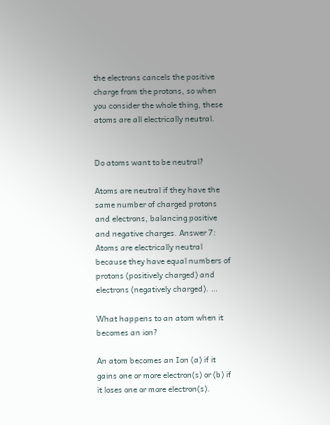the electrons cancels the positive charge from the protons, so when you consider the whole thing, these atoms are all electrically neutral.


Do atoms want to be neutral?

Atoms are neutral if they have the same number of charged protons and electrons, balancing positive and negative charges. Answer 7: Atoms are electrically neutral because they have equal numbers of protons (positively charged) and electrons (negatively charged). …

What happens to an atom when it becomes an ion?

An atom becomes an Ion (a) if it gains one or more electron(s) or (b) if it loses one or more electron(s).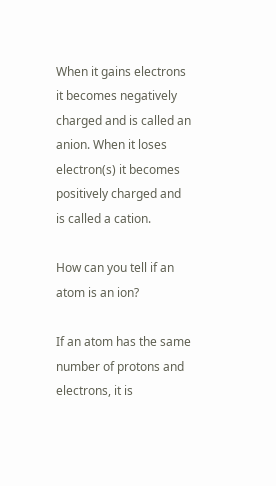When it gains electrons it becomes negatively charged and is called an anion. When it loses electron(s) it becomes positively charged and is called a cation.

How can you tell if an atom is an ion?

If an atom has the same number of protons and electrons, it is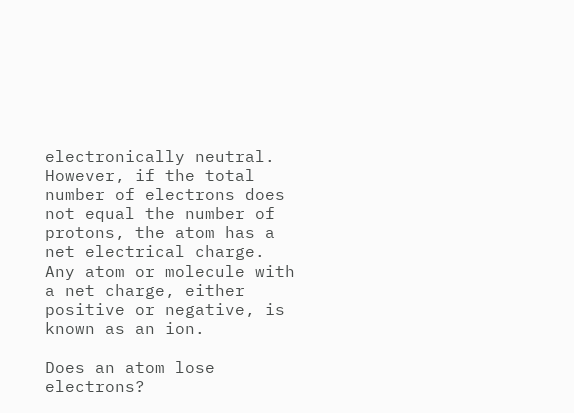electronically neutral. However, if the total number of electrons does not equal the number of protons, the atom has a net electrical charge. Any atom or molecule with a net charge, either positive or negative, is known as an ion.

Does an atom lose electrons?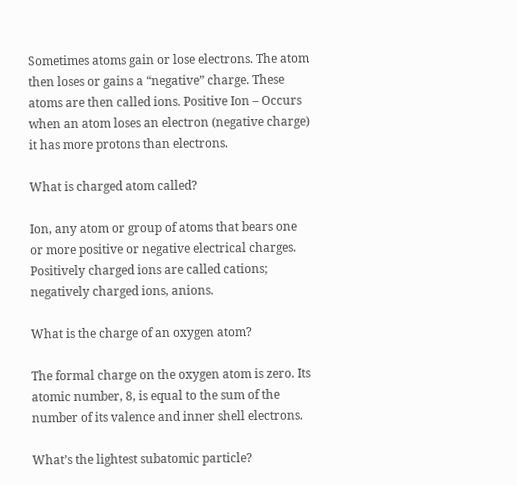Sometimes atoms gain or lose electrons. The atom then loses or gains a “negative” charge. These atoms are then called ions. Positive Ion – Occurs when an atom loses an electron (negative charge) it has more protons than electrons.

What is charged atom called?

Ion, any atom or group of atoms that bears one or more positive or negative electrical charges. Positively charged ions are called cations; negatively charged ions, anions.

What is the charge of an oxygen atom?

The formal charge on the oxygen atom is zero. Its atomic number, 8, is equal to the sum of the number of its valence and inner shell electrons.

What’s the lightest subatomic particle?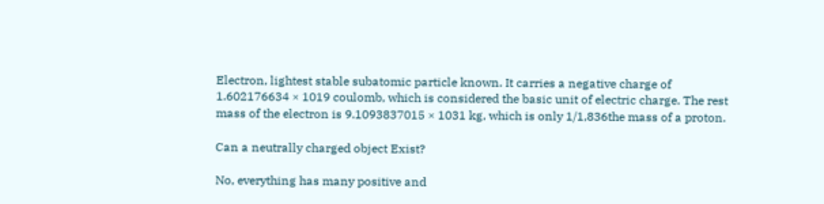Electron, lightest stable subatomic particle known. It carries a negative charge of 1.602176634 × 1019 coulomb, which is considered the basic unit of electric charge. The rest mass of the electron is 9.1093837015 × 1031 kg, which is only 1/1,836the mass of a proton.

Can a neutrally charged object Exist?

No, everything has many positive and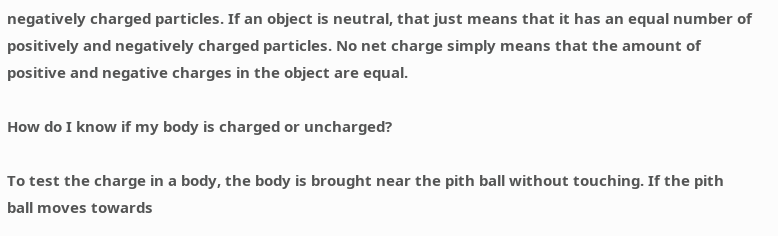negatively charged particles. If an object is neutral, that just means that it has an equal number of positively and negatively charged particles. No net charge simply means that the amount of positive and negative charges in the object are equal.

How do I know if my body is charged or uncharged?

To test the charge in a body, the body is brought near the pith ball without touching. If the pith ball moves towards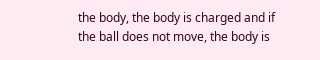the body, the body is charged and if the ball does not move, the body is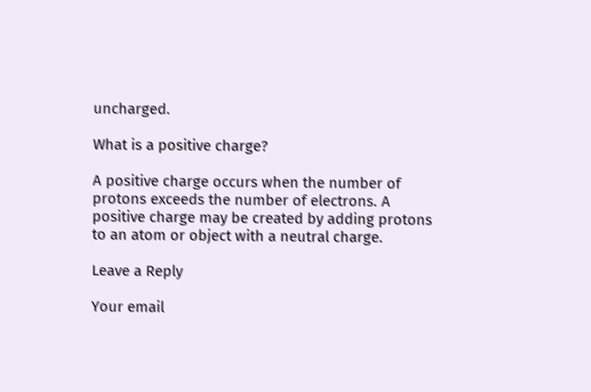uncharged.

What is a positive charge?

A positive charge occurs when the number of protons exceeds the number of electrons. A positive charge may be created by adding protons to an atom or object with a neutral charge.

Leave a Reply

Your email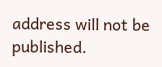address will not be published.